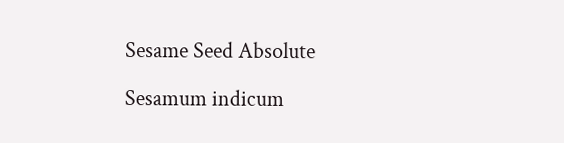Sesame Seed Absolute

Sesamum indicum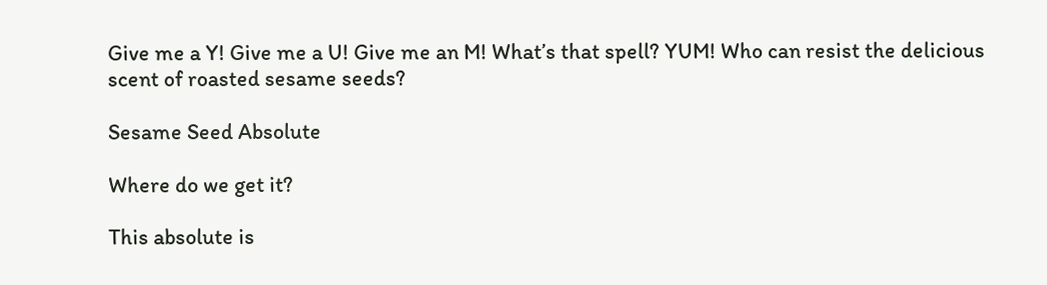Give me a Y! Give me a U! Give me an M! What’s that spell? YUM! Who can resist the delicious scent of roasted sesame seeds?

Sesame Seed Absolute

Where do we get it?

This absolute is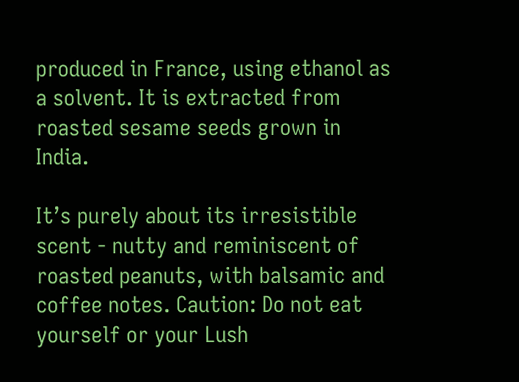produced in France, using ethanol as a solvent. It is extracted from roasted sesame seeds grown in India.

It’s purely about its irresistible scent - nutty and reminiscent of roasted peanuts, with balsamic and coffee notes. Caution: Do not eat yourself or your Lush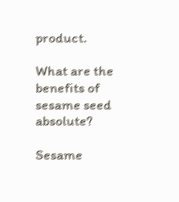product.

What are the benefits of sesame seed absolute?

Sesame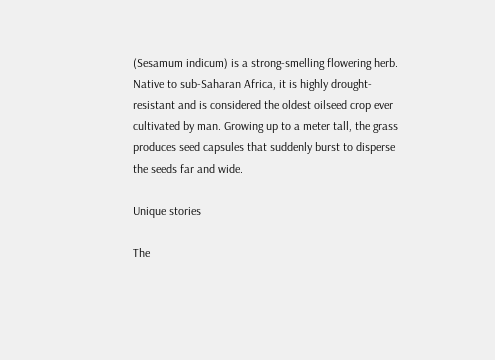(Sesamum indicum) is a strong-smelling flowering herb. Native to sub-Saharan Africa, it is highly drought-resistant and is considered the oldest oilseed crop ever cultivated by man. Growing up to a meter tall, the grass produces seed capsules that suddenly burst to disperse the seeds far and wide.

Unique stories

The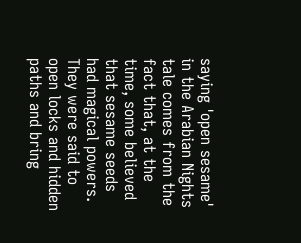saying 'open sesame' in the Arabian Nights tale comes from the fact that, at the time, some believed that sesame seeds had magical powers. They were said to open locks and hidden paths and bring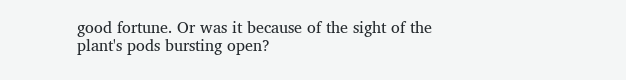good fortune. Or was it because of the sight of the plant's pods bursting open?